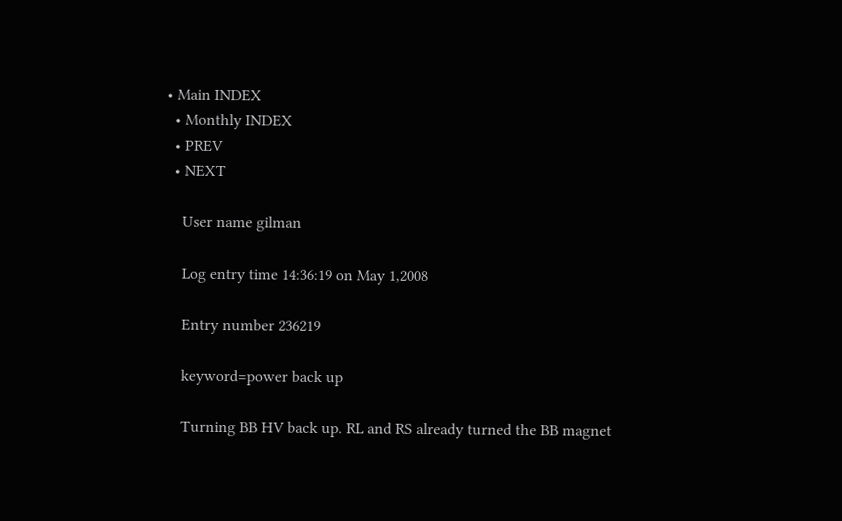• Main INDEX
  • Monthly INDEX
  • PREV
  • NEXT

    User name gilman

    Log entry time 14:36:19 on May 1,2008

    Entry number 236219

    keyword=power back up

    Turning BB HV back up. RL and RS already turned the BB magnet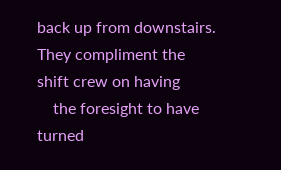back up from downstairs. They compliment the shift crew on having
    the foresight to have turned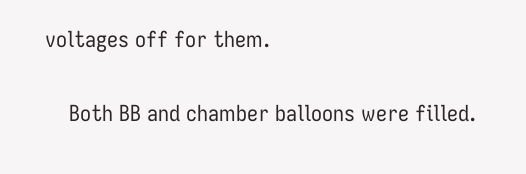voltages off for them.

    Both BB and chamber balloons were filled.